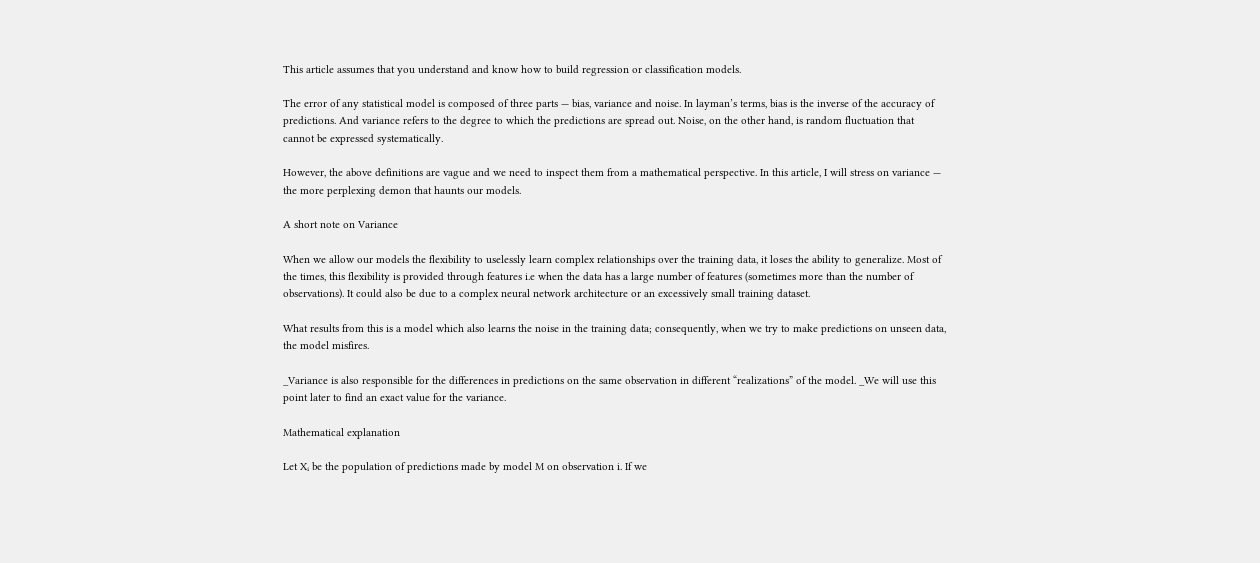This article assumes that you understand and know how to build regression or classification models.

The error of any statistical model is composed of three parts — bias, variance and noise. In layman’s terms, bias is the inverse of the accuracy of predictions. And variance refers to the degree to which the predictions are spread out. Noise, on the other hand, is random fluctuation that cannot be expressed systematically.

However, the above definitions are vague and we need to inspect them from a mathematical perspective. In this article, I will stress on variance — the more perplexing demon that haunts our models.

A short note on Variance

When we allow our models the flexibility to uselessly learn complex relationships over the training data, it loses the ability to generalize. Most of the times, this flexibility is provided through features i.e when the data has a large number of features (sometimes more than the number of observations). It could also be due to a complex neural network architecture or an excessively small training dataset.

What results from this is a model which also learns the noise in the training data; consequently, when we try to make predictions on unseen data, the model misfires.

_Variance is also responsible for the differences in predictions on the same observation in different “realizations” of the model. _We will use this point later to find an exact value for the variance.

Mathematical explanation

Let Xᵢ be the population of predictions made by model M on observation i. If we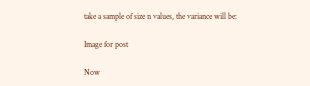take a sample of size n values, the variance will be:

Image for post

Now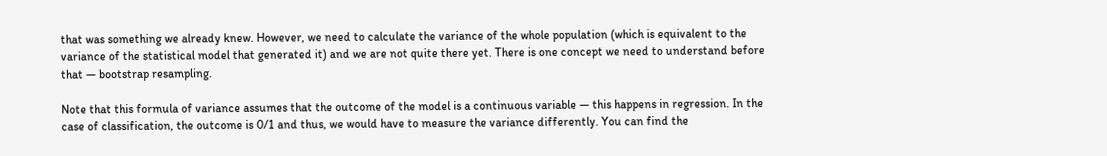that was something we already knew. However, we need to calculate the variance of the whole population (which is equivalent to the variance of the statistical model that generated it) and we are not quite there yet. There is one concept we need to understand before that — bootstrap resampling.

Note that this formula of variance assumes that the outcome of the model is a continuous variable — this happens in regression. In the case of classification, the outcome is 0/1 and thus, we would have to measure the variance differently. You can find the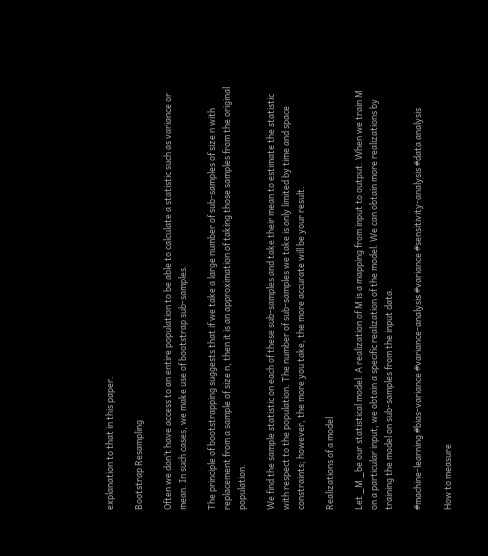explanation to that in this paper.

Bootstrap Resampling

Often we don’t have access to an entire population to be able to calculate a statistic such as variance or mean. In such cases, we make use of bootstrap sub-samples.

The principle of bootstrapping suggests that if we take a large number of sub-samples of size n with replacement from a sample of size n, then it is an approximation of taking those samples from the original population.

We find the sample statistic on each of these sub-samples and take their mean to estimate the statistic with respect to the population. The number of sub-samples we take is only limited by time and space constraints; however, the more you take, the more accurate will be your result.

Realizations of a model

Let _M _be our statistical model. A realization of M is a mapping from input to output. When we train M on a particular input, we obtain a specific realization of the model. We can obtain more realizations by training the model on sub-samples from the input data.

#machine-learning #bias-variance #variance-analysis #variance #sensitivity-analysis #data analysis

How to measure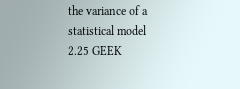the variance of a statistical model
2.25 GEEK